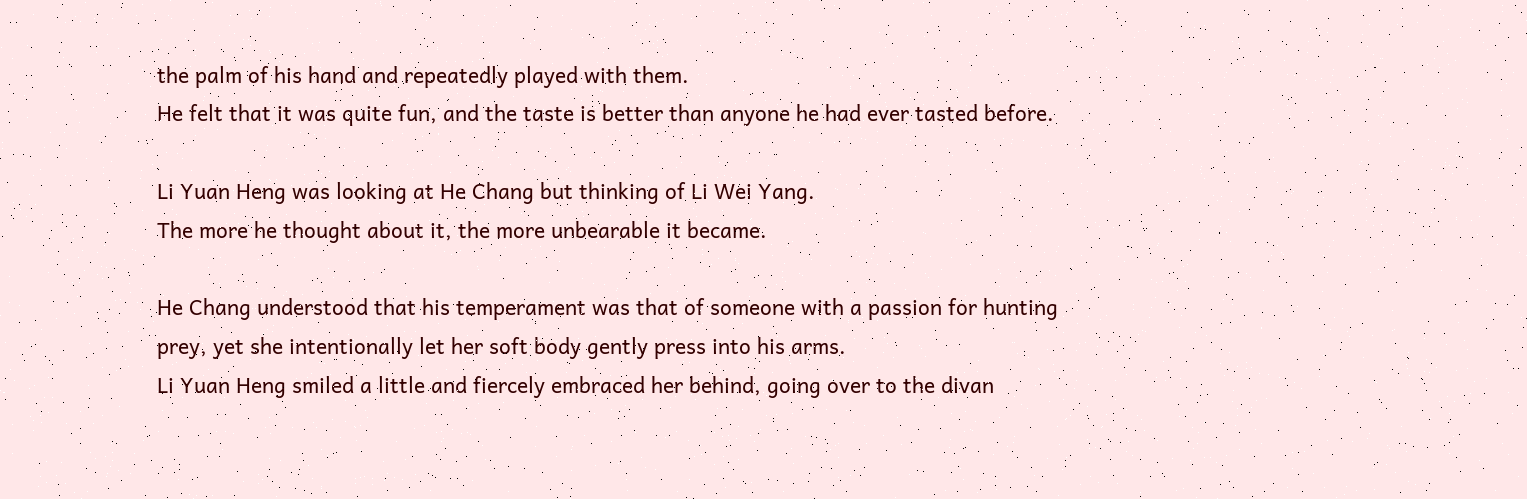the palm of his hand and repeatedly played with them.
He felt that it was quite fun, and the taste is better than anyone he had ever tasted before.

Li Yuan Heng was looking at He Chang but thinking of Li Wei Yang.
The more he thought about it, the more unbearable it became.

He Chang understood that his temperament was that of someone with a passion for hunting prey, yet she intentionally let her soft body gently press into his arms.
Li Yuan Heng smiled a little and fiercely embraced her behind, going over to the divan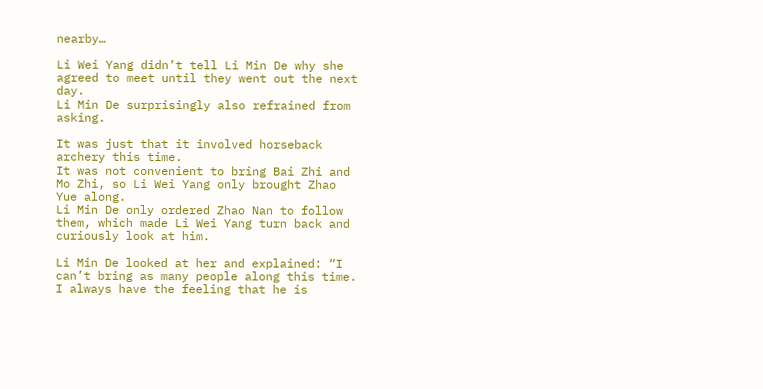nearby…

Li Wei Yang didn’t tell Li Min De why she agreed to meet until they went out the next day.
Li Min De surprisingly also refrained from asking.

It was just that it involved horseback archery this time.
It was not convenient to bring Bai Zhi and Mo Zhi, so Li Wei Yang only brought Zhao Yue along.
Li Min De only ordered Zhao Nan to follow them, which made Li Wei Yang turn back and curiously look at him.

Li Min De looked at her and explained: “I can’t bring as many people along this time.
I always have the feeling that he is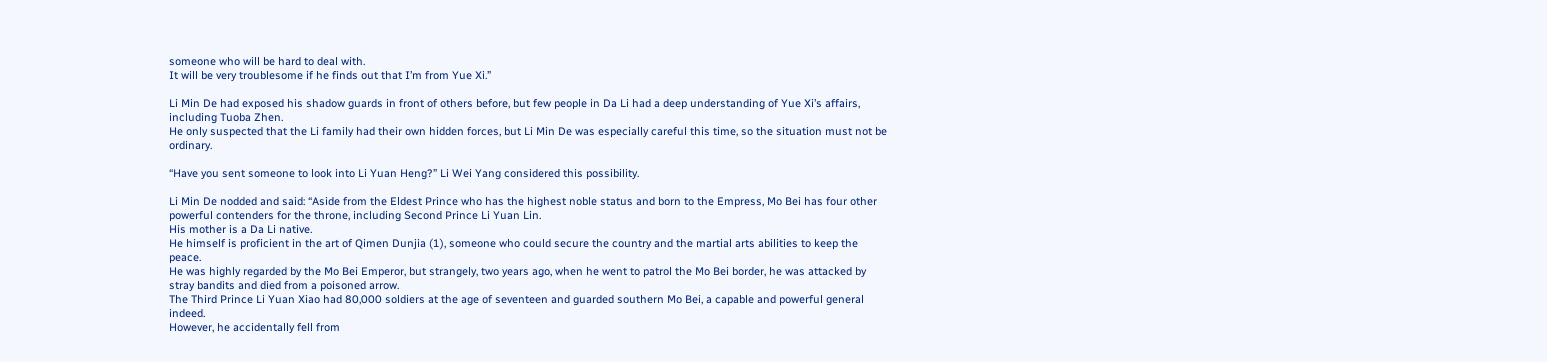someone who will be hard to deal with.
It will be very troublesome if he finds out that I’m from Yue Xi.”

Li Min De had exposed his shadow guards in front of others before, but few people in Da Li had a deep understanding of Yue Xi’s affairs, including Tuoba Zhen.
He only suspected that the Li family had their own hidden forces, but Li Min De was especially careful this time, so the situation must not be ordinary.

“Have you sent someone to look into Li Yuan Heng?” Li Wei Yang considered this possibility.

Li Min De nodded and said: “Aside from the Eldest Prince who has the highest noble status and born to the Empress, Mo Bei has four other powerful contenders for the throne, including Second Prince Li Yuan Lin.
His mother is a Da Li native.
He himself is proficient in the art of Qimen Dunjia (1), someone who could secure the country and the martial arts abilities to keep the peace.
He was highly regarded by the Mo Bei Emperor, but strangely, two years ago, when he went to patrol the Mo Bei border, he was attacked by stray bandits and died from a poisoned arrow.
The Third Prince Li Yuan Xiao had 80,000 soldiers at the age of seventeen and guarded southern Mo Bei, a capable and powerful general indeed.
However, he accidentally fell from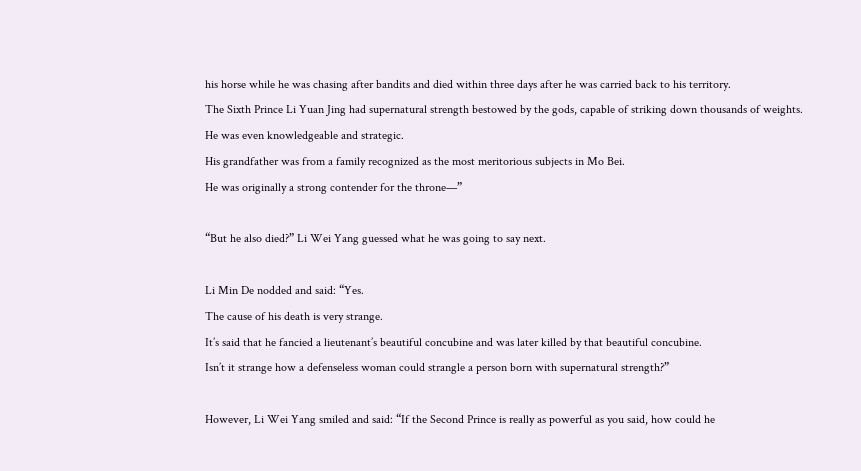his horse while he was chasing after bandits and died within three days after he was carried back to his territory.
The Sixth Prince Li Yuan Jing had supernatural strength bestowed by the gods, capable of striking down thousands of weights.
He was even knowledgeable and strategic.
His grandfather was from a family recognized as the most meritorious subjects in Mo Bei.
He was originally a strong contender for the throne—”

“But he also died?” Li Wei Yang guessed what he was going to say next.

Li Min De nodded and said: “Yes.
The cause of his death is very strange.
It’s said that he fancied a lieutenant’s beautiful concubine and was later killed by that beautiful concubine.
Isn’t it strange how a defenseless woman could strangle a person born with supernatural strength?”

However, Li Wei Yang smiled and said: “If the Second Prince is really as powerful as you said, how could he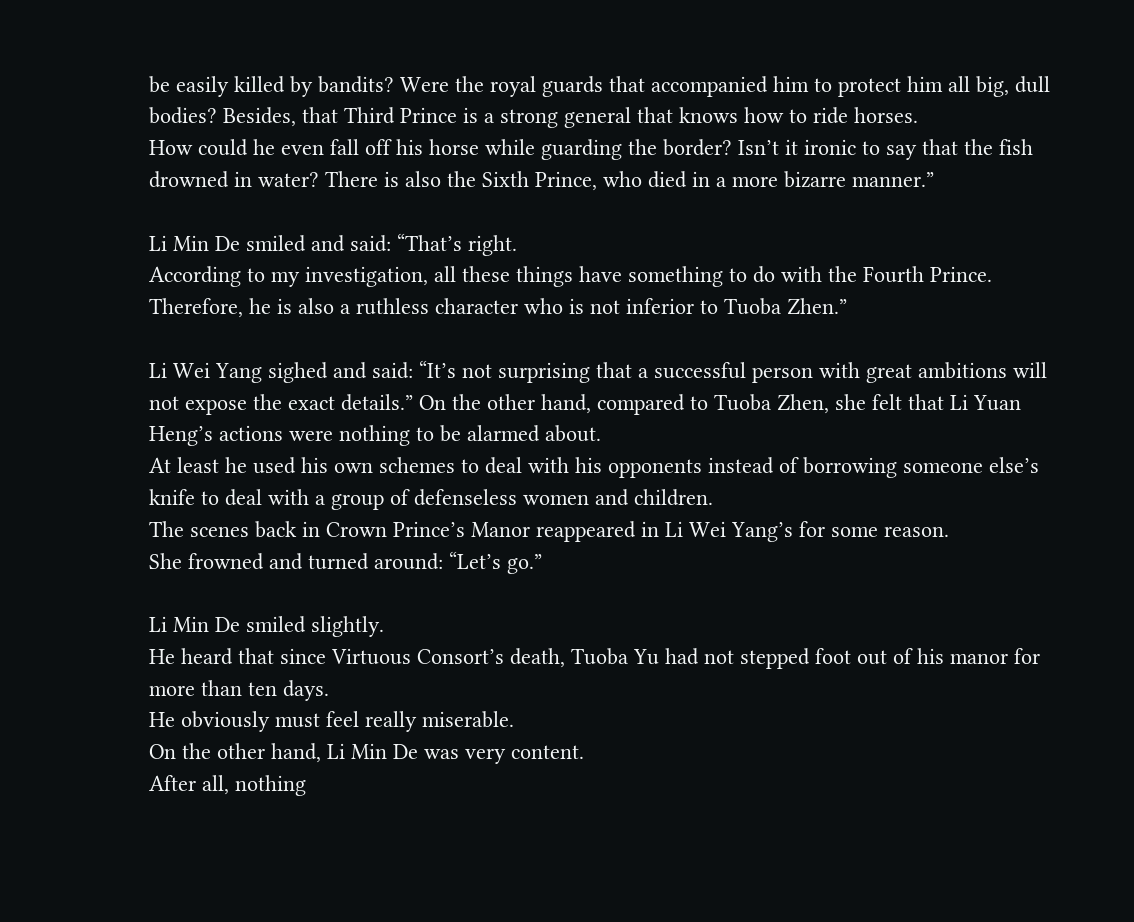be easily killed by bandits? Were the royal guards that accompanied him to protect him all big, dull bodies? Besides, that Third Prince is a strong general that knows how to ride horses.
How could he even fall off his horse while guarding the border? Isn’t it ironic to say that the fish drowned in water? There is also the Sixth Prince, who died in a more bizarre manner.”

Li Min De smiled and said: “That’s right.
According to my investigation, all these things have something to do with the Fourth Prince.
Therefore, he is also a ruthless character who is not inferior to Tuoba Zhen.”

Li Wei Yang sighed and said: “It’s not surprising that a successful person with great ambitions will not expose the exact details.” On the other hand, compared to Tuoba Zhen, she felt that Li Yuan Heng’s actions were nothing to be alarmed about.
At least he used his own schemes to deal with his opponents instead of borrowing someone else’s knife to deal with a group of defenseless women and children.
The scenes back in Crown Prince’s Manor reappeared in Li Wei Yang’s for some reason.
She frowned and turned around: “Let’s go.”

Li Min De smiled slightly.
He heard that since Virtuous Consort’s death, Tuoba Yu had not stepped foot out of his manor for more than ten days.
He obviously must feel really miserable.
On the other hand, Li Min De was very content.
After all, nothing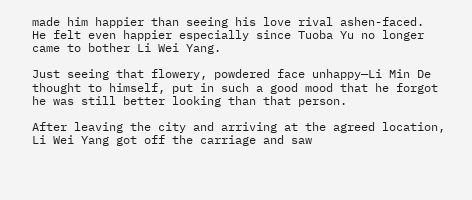made him happier than seeing his love rival ashen-faced.
He felt even happier especially since Tuoba Yu no longer came to bother Li Wei Yang.

Just seeing that flowery, powdered face unhappy—Li Min De thought to himself, put in such a good mood that he forgot he was still better looking than that person.

After leaving the city and arriving at the agreed location, Li Wei Yang got off the carriage and saw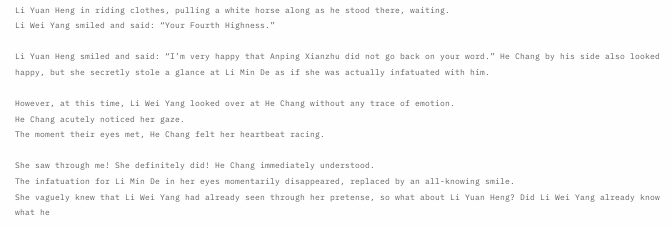Li Yuan Heng in riding clothes, pulling a white horse along as he stood there, waiting.
Li Wei Yang smiled and said: “Your Fourth Highness.”

Li Yuan Heng smiled and said: “I’m very happy that Anping Xianzhu did not go back on your word.” He Chang by his side also looked happy, but she secretly stole a glance at Li Min De as if she was actually infatuated with him.

However, at this time, Li Wei Yang looked over at He Chang without any trace of emotion.
He Chang acutely noticed her gaze.
The moment their eyes met, He Chang felt her heartbeat racing.

She saw through me! She definitely did! He Chang immediately understood.
The infatuation for Li Min De in her eyes momentarily disappeared, replaced by an all-knowing smile.
She vaguely knew that Li Wei Yang had already seen through her pretense, so what about Li Yuan Heng? Did Li Wei Yang already know what he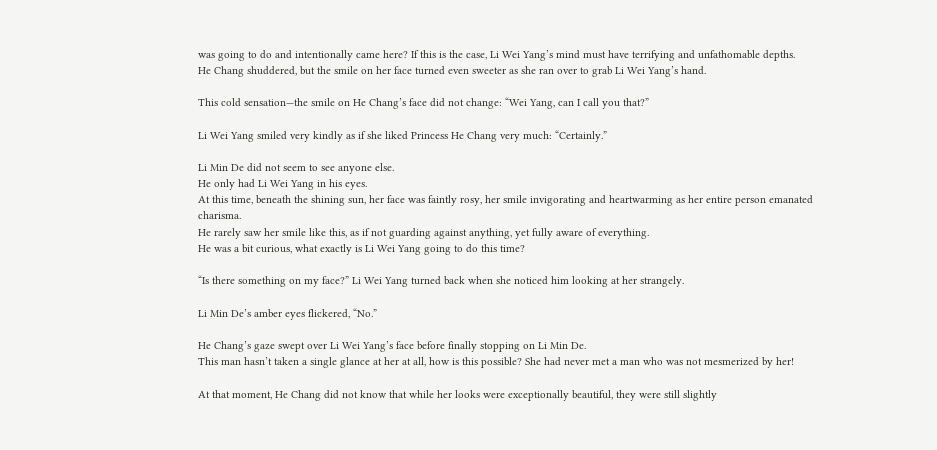was going to do and intentionally came here? If this is the case, Li Wei Yang’s mind must have terrifying and unfathomable depths.
He Chang shuddered, but the smile on her face turned even sweeter as she ran over to grab Li Wei Yang’s hand.

This cold sensation—the smile on He Chang’s face did not change: “Wei Yang, can I call you that?”

Li Wei Yang smiled very kindly as if she liked Princess He Chang very much: “Certainly.”

Li Min De did not seem to see anyone else.
He only had Li Wei Yang in his eyes.
At this time, beneath the shining sun, her face was faintly rosy, her smile invigorating and heartwarming as her entire person emanated charisma.
He rarely saw her smile like this, as if not guarding against anything, yet fully aware of everything.
He was a bit curious, what exactly is Li Wei Yang going to do this time?

“Is there something on my face?” Li Wei Yang turned back when she noticed him looking at her strangely.

Li Min De’s amber eyes flickered, “No.”

He Chang’s gaze swept over Li Wei Yang’s face before finally stopping on Li Min De.
This man hasn’t taken a single glance at her at all, how is this possible? She had never met a man who was not mesmerized by her!

At that moment, He Chang did not know that while her looks were exceptionally beautiful, they were still slightly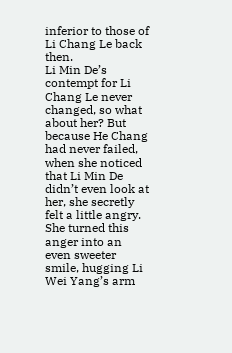inferior to those of Li Chang Le back then.
Li Min De’s contempt for Li Chang Le never changed, so what about her? But because He Chang had never failed, when she noticed that Li Min De didn’t even look at her, she secretly felt a little angry.
She turned this anger into an even sweeter smile, hugging Li Wei Yang’s arm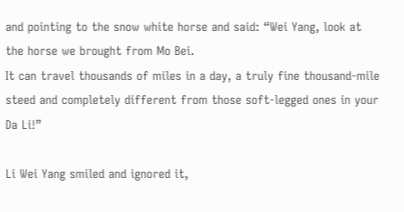and pointing to the snow white horse and said: “Wei Yang, look at the horse we brought from Mo Bei.
It can travel thousands of miles in a day, a truly fine thousand-mile steed and completely different from those soft-legged ones in your Da Li!”

Li Wei Yang smiled and ignored it,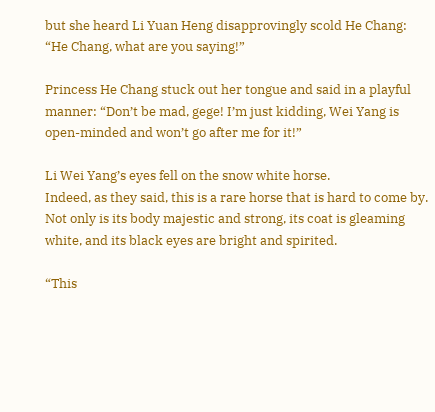but she heard Li Yuan Heng disapprovingly scold He Chang: “He Chang, what are you saying!”

Princess He Chang stuck out her tongue and said in a playful manner: “Don’t be mad, gege! I’m just kidding, Wei Yang is open-minded and won’t go after me for it!”

Li Wei Yang’s eyes fell on the snow white horse.
Indeed, as they said, this is a rare horse that is hard to come by.
Not only is its body majestic and strong, its coat is gleaming white, and its black eyes are bright and spirited.

“This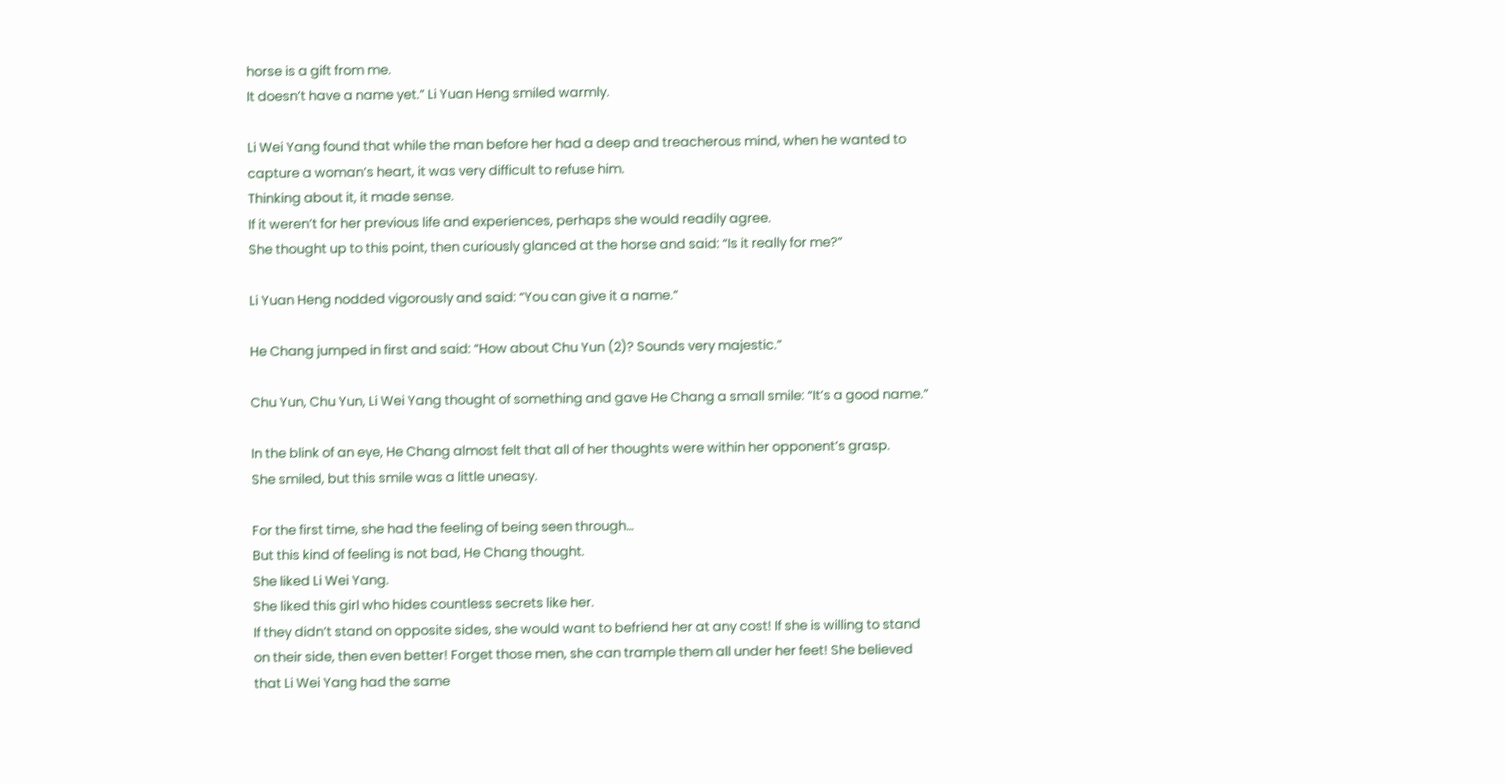horse is a gift from me.
It doesn’t have a name yet.” Li Yuan Heng smiled warmly.

Li Wei Yang found that while the man before her had a deep and treacherous mind, when he wanted to capture a woman’s heart, it was very difficult to refuse him.
Thinking about it, it made sense.
If it weren’t for her previous life and experiences, perhaps she would readily agree.
She thought up to this point, then curiously glanced at the horse and said: “Is it really for me?”

Li Yuan Heng nodded vigorously and said: “You can give it a name.”

He Chang jumped in first and said: “How about Chu Yun (2)? Sounds very majestic.”

Chu Yun, Chu Yun, Li Wei Yang thought of something and gave He Chang a small smile: “It’s a good name.”

In the blink of an eye, He Chang almost felt that all of her thoughts were within her opponent’s grasp.
She smiled, but this smile was a little uneasy.

For the first time, she had the feeling of being seen through…
But this kind of feeling is not bad, He Chang thought.
She liked Li Wei Yang.
She liked this girl who hides countless secrets like her.
If they didn’t stand on opposite sides, she would want to befriend her at any cost! If she is willing to stand on their side, then even better! Forget those men, she can trample them all under her feet! She believed that Li Wei Yang had the same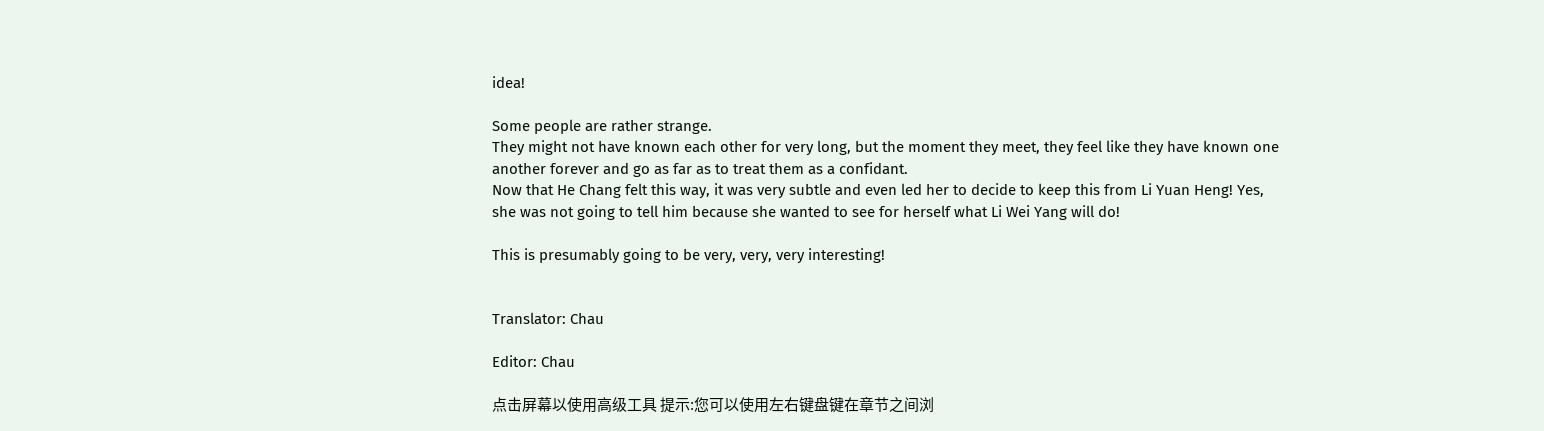idea!

Some people are rather strange.
They might not have known each other for very long, but the moment they meet, they feel like they have known one another forever and go as far as to treat them as a confidant.
Now that He Chang felt this way, it was very subtle and even led her to decide to keep this from Li Yuan Heng! Yes, she was not going to tell him because she wanted to see for herself what Li Wei Yang will do!

This is presumably going to be very, very, very interesting!


Translator: Chau

Editor: Chau

点击屏幕以使用高级工具 提示:您可以使用左右键盘键在章节之间浏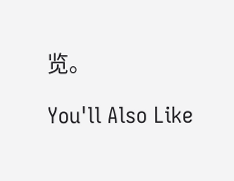览。

You'll Also Like